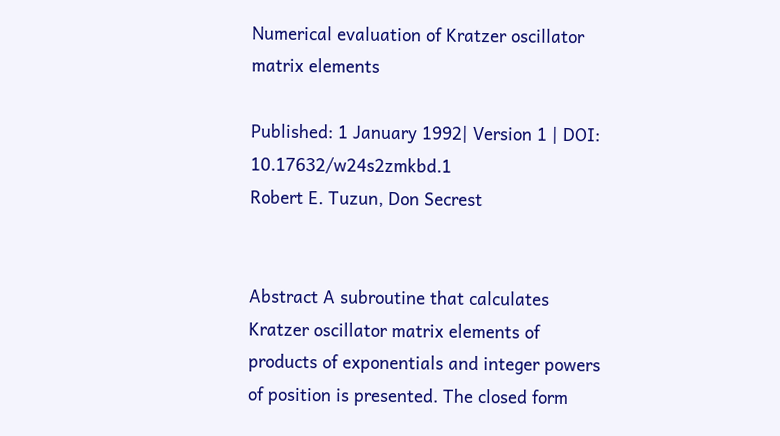Numerical evaluation of Kratzer oscillator matrix elements

Published: 1 January 1992| Version 1 | DOI: 10.17632/w24s2zmkbd.1
Robert E. Tuzun, Don Secrest


Abstract A subroutine that calculates Kratzer oscillator matrix elements of products of exponentials and integer powers of position is presented. The closed form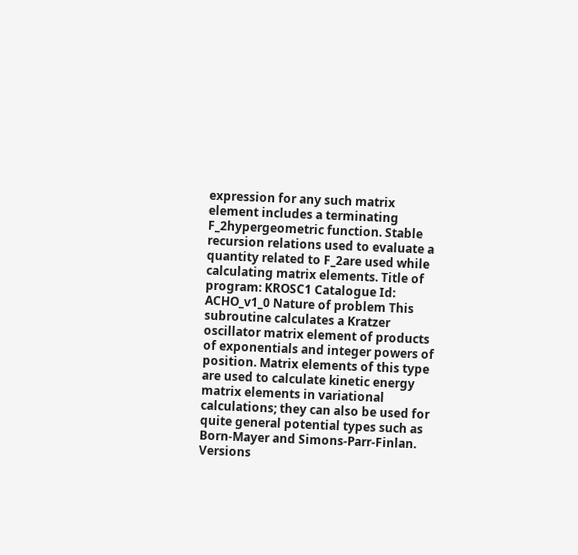expression for any such matrix element includes a terminating F_2hypergeometric function. Stable recursion relations used to evaluate a quantity related to F_2are used while calculating matrix elements. Title of program: KROSC1 Catalogue Id: ACHO_v1_0 Nature of problem This subroutine calculates a Kratzer oscillator matrix element of products of exponentials and integer powers of position. Matrix elements of this type are used to calculate kinetic energy matrix elements in variational calculations; they can also be used for quite general potential types such as Born-Mayer and Simons-Parr-Finlan. Versions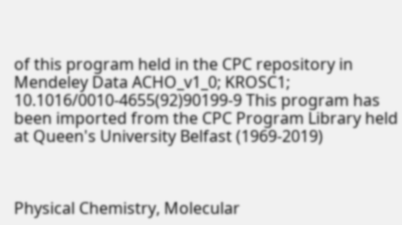of this program held in the CPC repository in Mendeley Data ACHO_v1_0; KROSC1; 10.1016/0010-4655(92)90199-9 This program has been imported from the CPC Program Library held at Queen's University Belfast (1969-2019)



Physical Chemistry, Molecular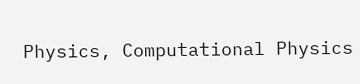Physics, Computational Physics